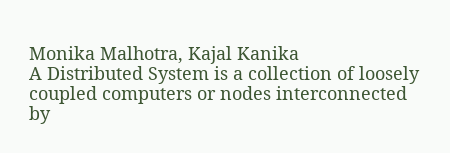Monika Malhotra, Kajal Kanika
A Distributed System is a collection of loosely coupled computers or nodes interconnected by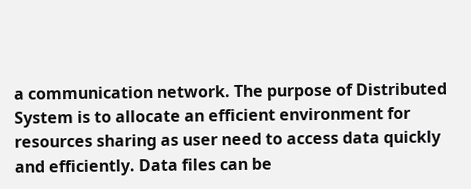a communication network. The purpose of Distributed System is to allocate an efficient environment for resources sharing as user need to access data quickly and efficiently. Data files can be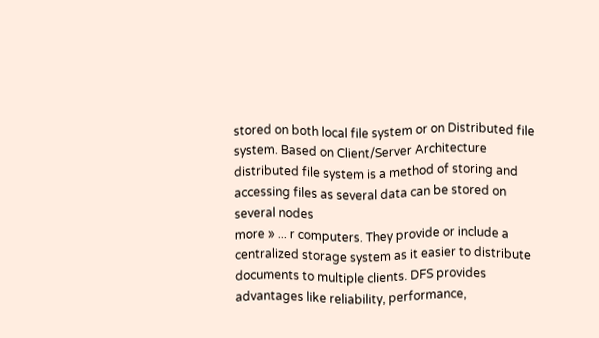stored on both local file system or on Distributed file system. Based on Client/Server Architecture distributed file system is a method of storing and accessing files as several data can be stored on several nodes
more » ... r computers. They provide or include a centralized storage system as it easier to distribute documents to multiple clients. DFS provides advantages like reliability, performance,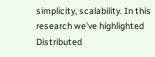simplicity, scalability. In this research we've highlighted Distributed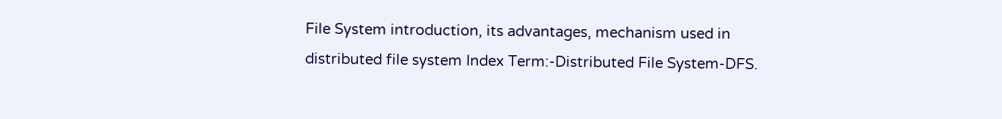File System introduction, its advantages, mechanism used in distributed file system Index Term:-Distributed File System-DFS.